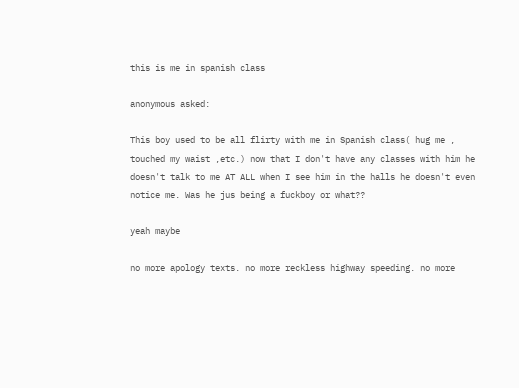this is me in spanish class

anonymous asked:

This boy used to be all flirty with me in Spanish class( hug me , touched my waist ,etc.) now that I don't have any classes with him he doesn't talk to me AT ALL when I see him in the halls he doesn't even notice me. Was he jus being a fuckboy or what??

yeah maybe

no more apology texts. no more reckless highway speeding. no more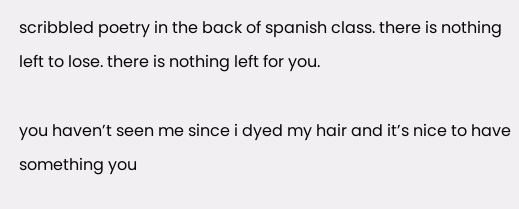scribbled poetry in the back of spanish class. there is nothing left to lose. there is nothing left for you.

you haven’t seen me since i dyed my hair and it’s nice to have something you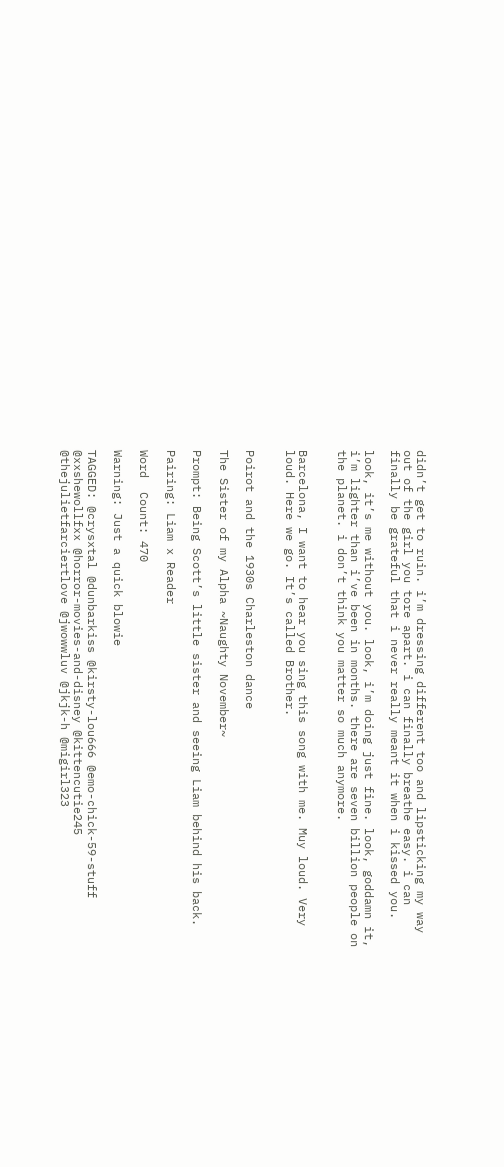didn’t get to ruin. i’m dressing different too and lipsticking my way out of the girl you tore apart. i can finally breathe easy. i can finally be grateful that i never really meant it when i kissed you.

look, it’s me without you. look, i’m doing just fine. look, goddamn it, i’m lighter than i’ve been in months. there are seven billion people on the planet. i don’t think you matter so much anymore.


Barcelona, I want to hear you sing this song with me. Muy loud. Very loud. Here we go. It’s called Brother.


Poirot and the 1930s Charleston dance

The Sister of my Alpha ~Naughty November~

Prompt: Being Scott’s little sister and seeing Liam behind his back.

Pairing: Liam x Reader

Word  Count: 470

Warning: Just a quick blowie

TAGGED: @crysxtal @dunbarkiss @kirsty-lou666 @emo-chick-59-stuff @xxshewollfxx @horror-movies-and-disney @kittencutie245 @thejulietfarciertlove @jwowwluv @jkjk-h @migirl323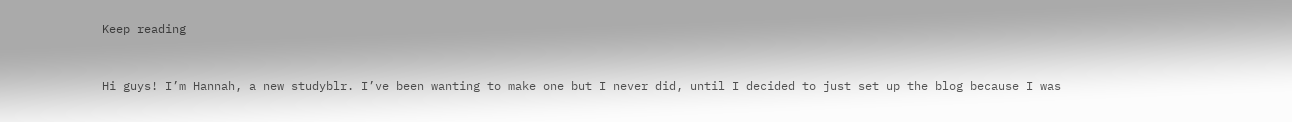Keep reading


Hi guys! I’m Hannah, a new studyblr. I’ve been wanting to make one but I never did, until I decided to just set up the blog because I was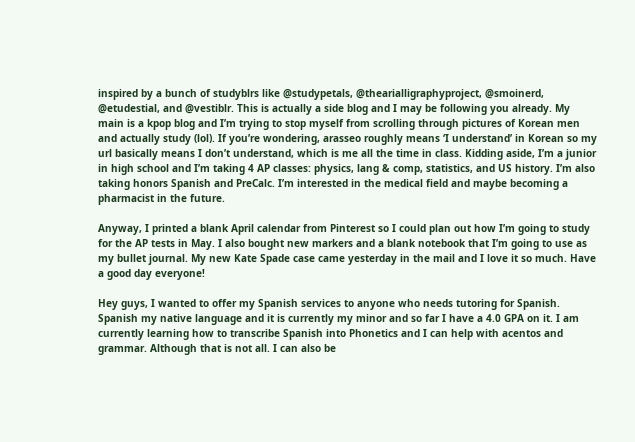inspired by a bunch of studyblrs like @studypetals, @thearialligraphyproject, @smoinerd, @etudestial, and @vestiblr. This is actually a side blog and I may be following you already. My main is a kpop blog and I’m trying to stop myself from scrolling through pictures of Korean men and actually study (lol). If you’re wondering, arasseo roughly means ‘I understand’ in Korean so my url basically means I don’t understand, which is me all the time in class. Kidding aside, I’m a junior in high school and I’m taking 4 AP classes: physics, lang & comp, statistics, and US history. I’m also taking honors Spanish and PreCalc. I’m interested in the medical field and maybe becoming a pharmacist in the future.

Anyway, I printed a blank April calendar from Pinterest so I could plan out how I’m going to study for the AP tests in May. I also bought new markers and a blank notebook that I’m going to use as my bullet journal. My new Kate Spade case came yesterday in the mail and I love it so much. Have a good day everyone!

Hey guys, I wanted to offer my Spanish services to anyone who needs tutoring for Spanish. Spanish my native language and it is currently my minor and so far I have a 4.0 GPA on it. I am currently learning how to transcribe Spanish into Phonetics and I can help with acentos and grammar. Although that is not all. I can also be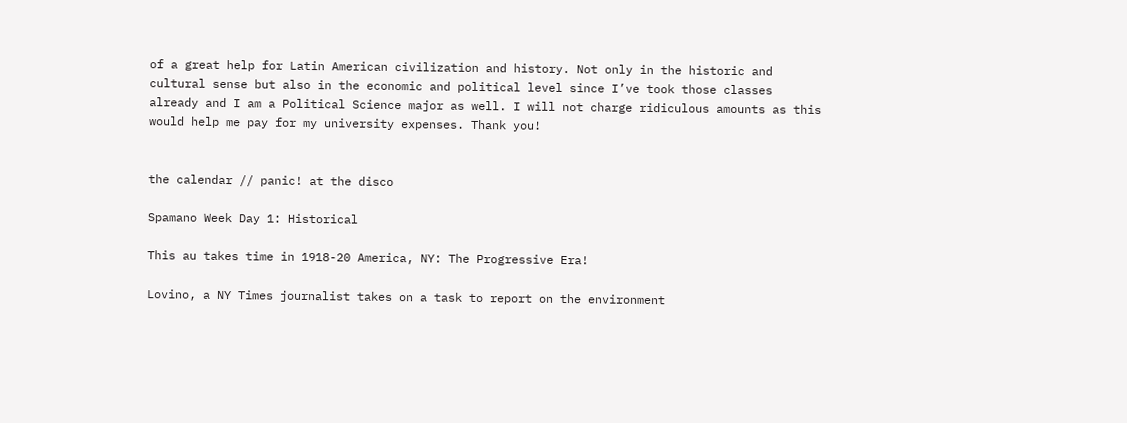of a great help for Latin American civilization and history. Not only in the historic and cultural sense but also in the economic and political level since I’ve took those classes already and I am a Political Science major as well. I will not charge ridiculous amounts as this would help me pay for my university expenses. Thank you!


the calendar // panic! at the disco

Spamano Week Day 1: Historical

This au takes time in 1918-20 America, NY: The Progressive Era!

Lovino, a NY Times journalist takes on a task to report on the environment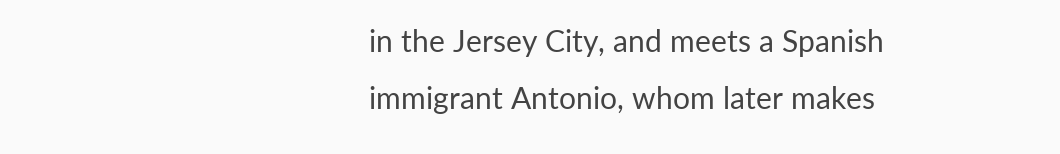in the Jersey City, and meets a Spanish immigrant Antonio, whom later makes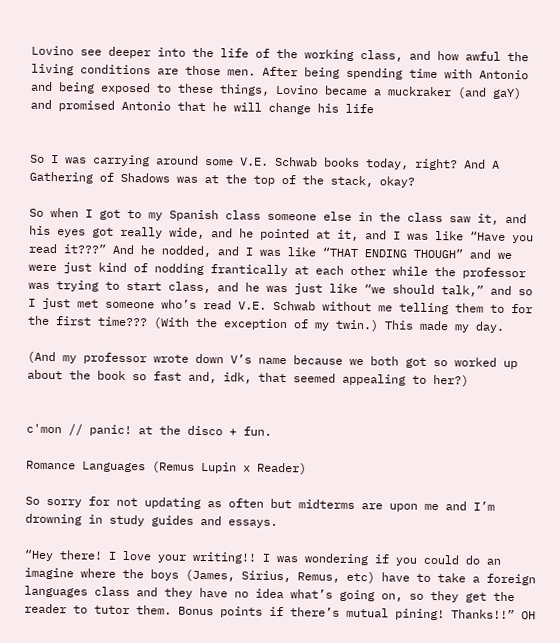Lovino see deeper into the life of the working class, and how awful the living conditions are those men. After being spending time with Antonio and being exposed to these things, Lovino became a muckraker (and gaY) and promised Antonio that he will change his life


So I was carrying around some V.E. Schwab books today, right? And A Gathering of Shadows was at the top of the stack, okay?

So when I got to my Spanish class someone else in the class saw it, and his eyes got really wide, and he pointed at it, and I was like “Have you read it???” And he nodded, and I was like “THAT ENDING THOUGH” and we were just kind of nodding frantically at each other while the professor was trying to start class, and he was just like “we should talk,” and so I just met someone who’s read V.E. Schwab without me telling them to for the first time??? (With the exception of my twin.) This made my day.

(And my professor wrote down V’s name because we both got so worked up about the book so fast and, idk, that seemed appealing to her?)


c'mon // panic! at the disco + fun.

Romance Languages (Remus Lupin x Reader)

So sorry for not updating as often but midterms are upon me and I’m drowning in study guides and essays.

“Hey there! I love your writing!! I was wondering if you could do an imagine where the boys (James, Sirius, Remus, etc) have to take a foreign languages class and they have no idea what’s going on, so they get the reader to tutor them. Bonus points if there’s mutual pining! Thanks!!” OH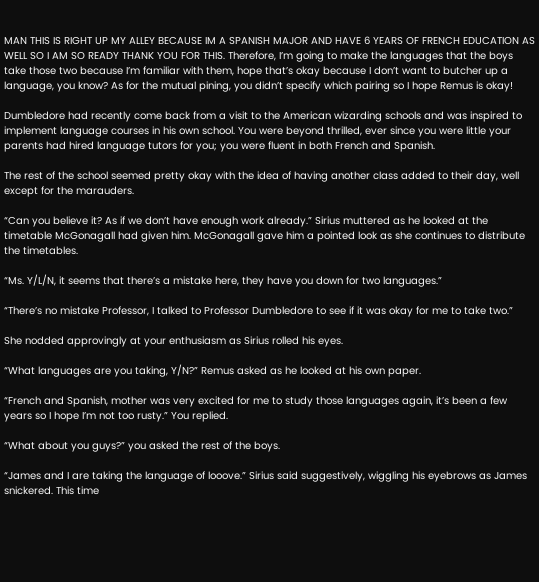MAN THIS IS RIGHT UP MY ALLEY BECAUSE IM A SPANISH MAJOR AND HAVE 6 YEARS OF FRENCH EDUCATION AS WELL SO I AM SO READY THANK YOU FOR THIS. Therefore, I’m going to make the languages that the boys take those two because I’m familiar with them, hope that’s okay because I don’t want to butcher up a language, you know? As for the mutual pining, you didn’t specify which pairing so I hope Remus is okay!

Dumbledore had recently come back from a visit to the American wizarding schools and was inspired to implement language courses in his own school. You were beyond thrilled, ever since you were little your parents had hired language tutors for you; you were fluent in both French and Spanish.

The rest of the school seemed pretty okay with the idea of having another class added to their day, well except for the marauders.

“Can you believe it? As if we don’t have enough work already.” Sirius muttered as he looked at the timetable McGonagall had given him. McGonagall gave him a pointed look as she continues to distribute the timetables.

“Ms. Y/L/N, it seems that there’s a mistake here, they have you down for two languages.”

“There’s no mistake Professor, I talked to Professor Dumbledore to see if it was okay for me to take two.”

She nodded approvingly at your enthusiasm as Sirius rolled his eyes.

“What languages are you taking, Y/N?” Remus asked as he looked at his own paper.

“French and Spanish, mother was very excited for me to study those languages again, it’s been a few years so I hope I’m not too rusty.” You replied.

“What about you guys?” you asked the rest of the boys.

“James and I are taking the language of looove.” Sirius said suggestively, wiggling his eyebrows as James snickered. This time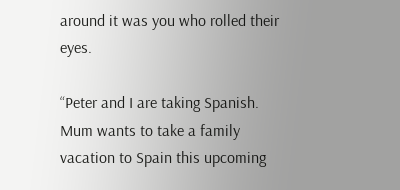around it was you who rolled their eyes.

“Peter and I are taking Spanish. Mum wants to take a family vacation to Spain this upcoming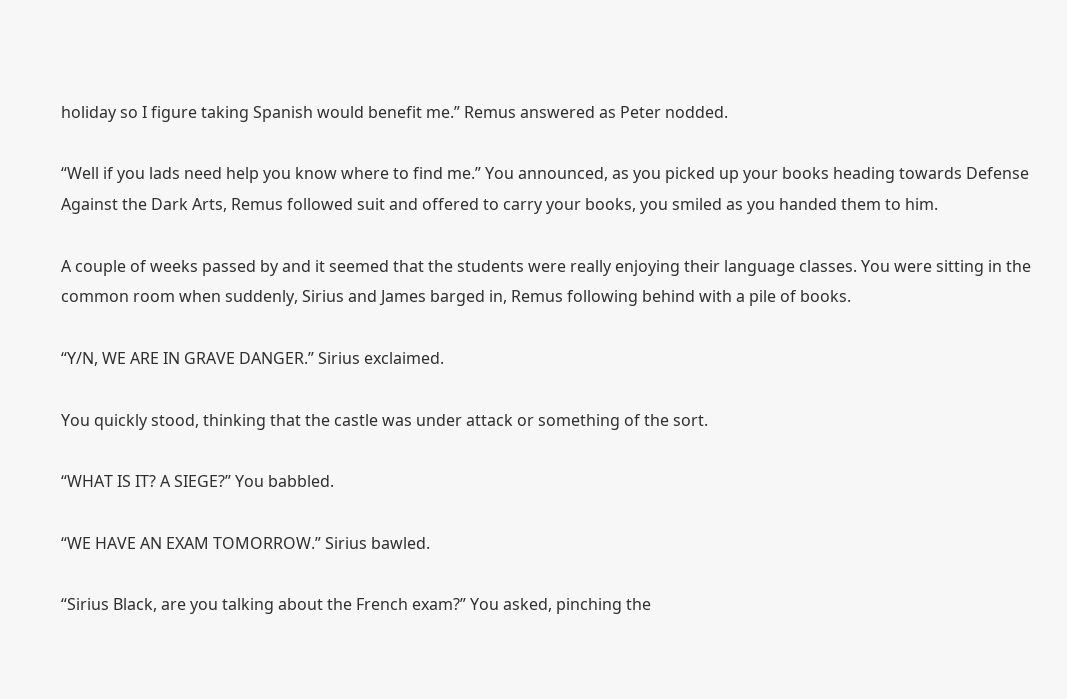holiday so I figure taking Spanish would benefit me.” Remus answered as Peter nodded.

“Well if you lads need help you know where to find me.” You announced, as you picked up your books heading towards Defense Against the Dark Arts, Remus followed suit and offered to carry your books, you smiled as you handed them to him.

A couple of weeks passed by and it seemed that the students were really enjoying their language classes. You were sitting in the common room when suddenly, Sirius and James barged in, Remus following behind with a pile of books.

“Y/N, WE ARE IN GRAVE DANGER.” Sirius exclaimed.

You quickly stood, thinking that the castle was under attack or something of the sort.

“WHAT IS IT? A SIEGE?” You babbled.

“WE HAVE AN EXAM TOMORROW.” Sirius bawled.

“Sirius Black, are you talking about the French exam?” You asked, pinching the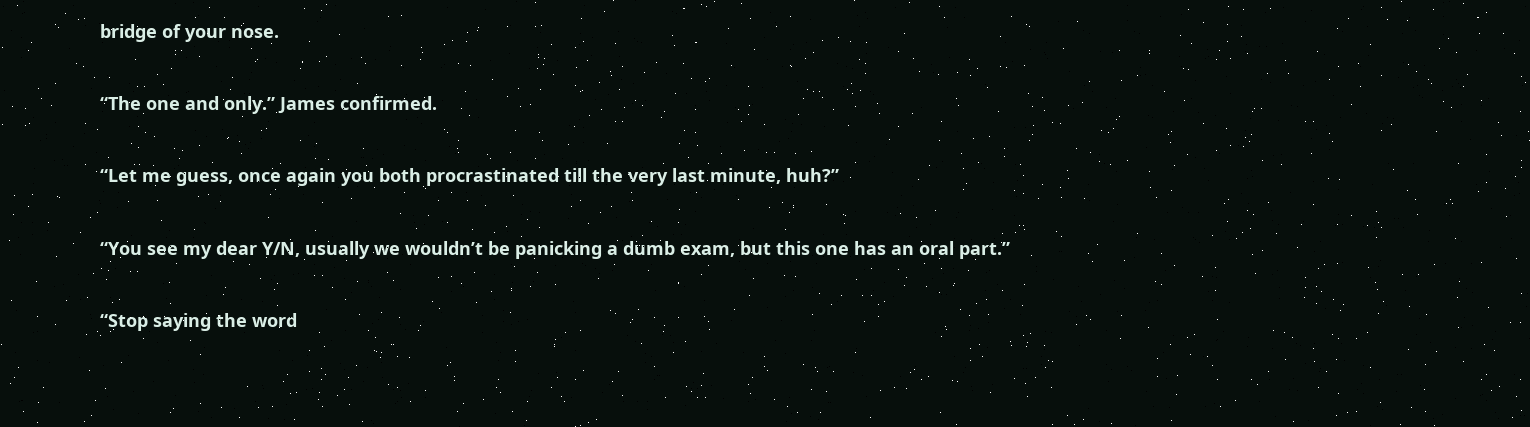bridge of your nose.

“The one and only.” James confirmed.

“Let me guess, once again you both procrastinated till the very last minute, huh?”

“You see my dear Y/N, usually we wouldn’t be panicking a dumb exam, but this one has an oral part.”

“Stop saying the word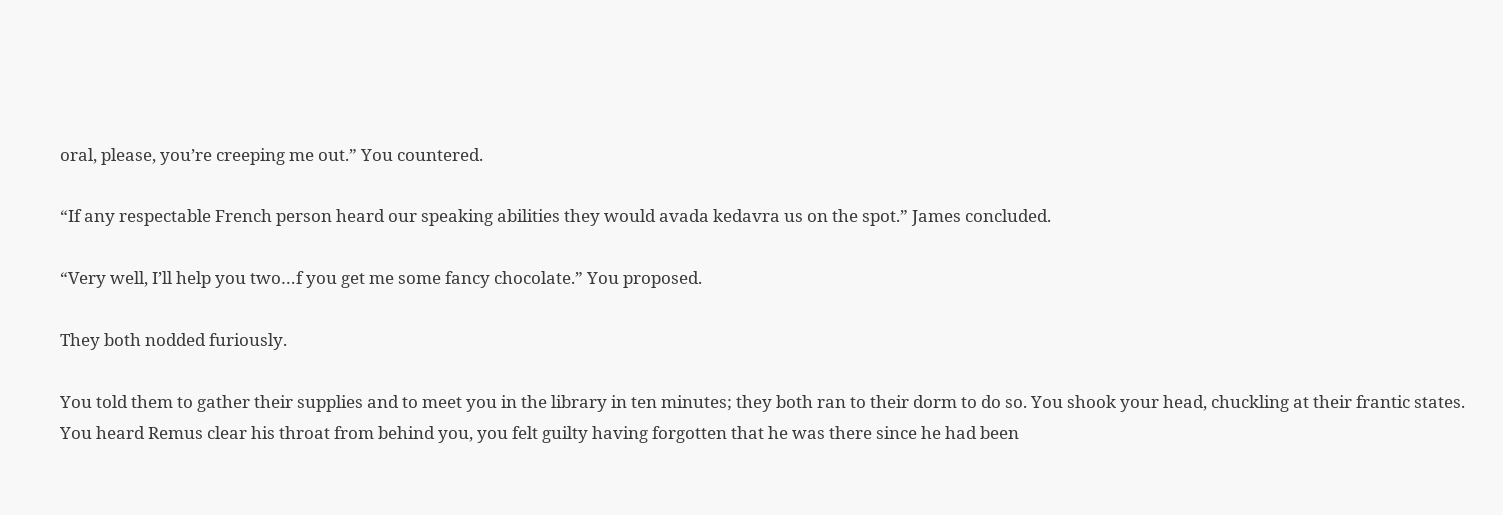oral, please, you’re creeping me out.” You countered.

“If any respectable French person heard our speaking abilities they would avada kedavra us on the spot.” James concluded.

“Very well, I’ll help you two…f you get me some fancy chocolate.” You proposed.

They both nodded furiously.

You told them to gather their supplies and to meet you in the library in ten minutes; they both ran to their dorm to do so. You shook your head, chuckling at their frantic states. You heard Remus clear his throat from behind you, you felt guilty having forgotten that he was there since he had been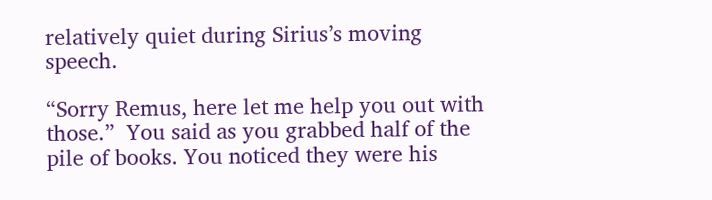relatively quiet during Sirius’s moving speech.

“Sorry Remus, here let me help you out with those.”  You said as you grabbed half of the pile of books. You noticed they were his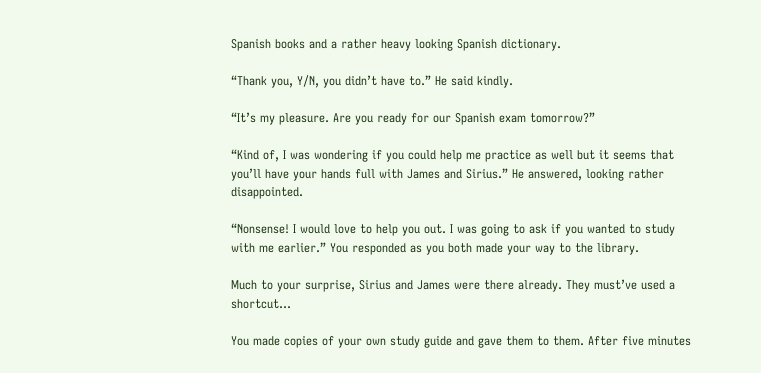Spanish books and a rather heavy looking Spanish dictionary.

“Thank you, Y/N, you didn’t have to.” He said kindly.

“It’s my pleasure. Are you ready for our Spanish exam tomorrow?”

“Kind of, I was wondering if you could help me practice as well but it seems that you’ll have your hands full with James and Sirius.” He answered, looking rather disappointed.

“Nonsense! I would love to help you out. I was going to ask if you wanted to study with me earlier.” You responded as you both made your way to the library.

Much to your surprise, Sirius and James were there already. They must’ve used a shortcut…

You made copies of your own study guide and gave them to them. After five minutes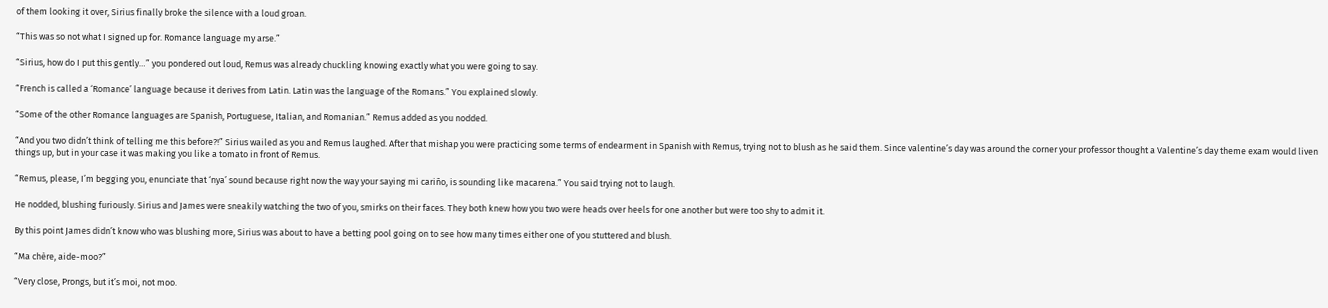of them looking it over, Sirius finally broke the silence with a loud groan.

“This was so not what I signed up for. Romance language my arse.”

“Sirius, how do I put this gently…” you pondered out loud, Remus was already chuckling knowing exactly what you were going to say.

“French is called a ‘Romance’ language because it derives from Latin. Latin was the language of the Romans.” You explained slowly.

“Some of the other Romance languages are Spanish, Portuguese, Italian, and Romanian.” Remus added as you nodded.

“And you two didn’t think of telling me this before?!” Sirius wailed as you and Remus laughed. After that mishap you were practicing some terms of endearment in Spanish with Remus, trying not to blush as he said them. Since valentine’s day was around the corner your professor thought a Valentine’s day theme exam would liven things up, but in your case it was making you like a tomato in front of Remus.

“Remus, please, I’m begging you, enunciate that ‘nya’ sound because right now the way your saying mi cariño, is sounding like macarena.” You said trying not to laugh.

He nodded, blushing furiously. Sirius and James were sneakily watching the two of you, smirks on their faces. They both knew how you two were heads over heels for one another but were too shy to admit it.

By this point James didn’t know who was blushing more, Sirius was about to have a betting pool going on to see how many times either one of you stuttered and blush.

“Ma chère, aide-moo?”

“Very close, Prongs, but it’s moi, not moo.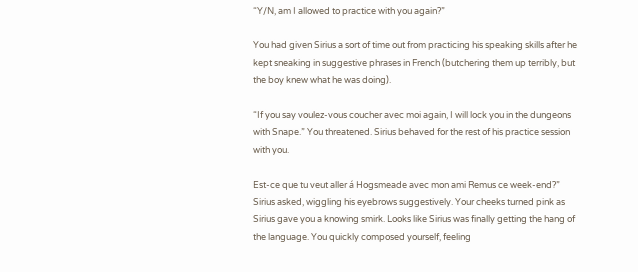“Y/N, am I allowed to practice with you again?”

You had given Sirius a sort of time out from practicing his speaking skills after he kept sneaking in suggestive phrases in French (butchering them up terribly, but the boy knew what he was doing).

“If you say voulez-vous coucher avec moi again, I will lock you in the dungeons with Snape.” You threatened. Sirius behaved for the rest of his practice session with you.

Est-ce que tu veut aller á Hogsmeade avec mon ami Remus ce week-end?” Sirius asked, wiggling his eyebrows suggestively. Your cheeks turned pink as Sirius gave you a knowing smirk. Looks like Sirius was finally getting the hang of the language. You quickly composed yourself, feeling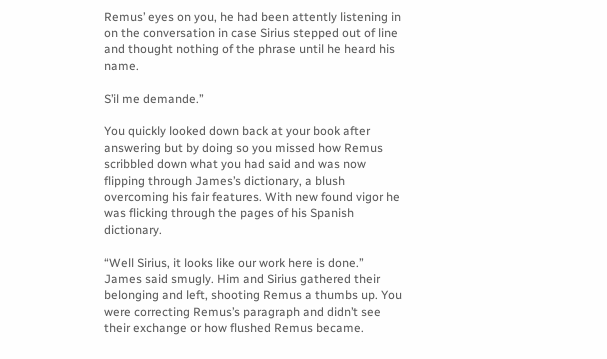Remus’ eyes on you, he had been attently listening in on the conversation in case Sirius stepped out of line and thought nothing of the phrase until he heard his name.

S’il me demande.”

You quickly looked down back at your book after answering but by doing so you missed how Remus scribbled down what you had said and was now flipping through James’s dictionary, a blush overcoming his fair features. With new found vigor he was flicking through the pages of his Spanish dictionary.

“Well Sirius, it looks like our work here is done.” James said smugly. Him and Sirius gathered their belonging and left, shooting Remus a thumbs up. You were correcting Remus’s paragraph and didn’t see their exchange or how flushed Remus became.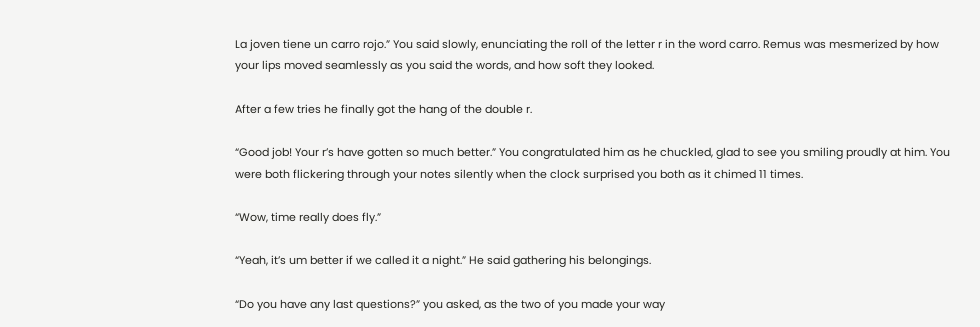La joven tiene un carro rojo.” You said slowly, enunciating the roll of the letter r in the word carro. Remus was mesmerized by how your lips moved seamlessly as you said the words, and how soft they looked.

After a few tries he finally got the hang of the double r.

“Good job! Your r’s have gotten so much better.” You congratulated him as he chuckled, glad to see you smiling proudly at him. You were both flickering through your notes silently when the clock surprised you both as it chimed 11 times.

“Wow, time really does fly.”

“Yeah, it’s um better if we called it a night.” He said gathering his belongings.

“Do you have any last questions?” you asked, as the two of you made your way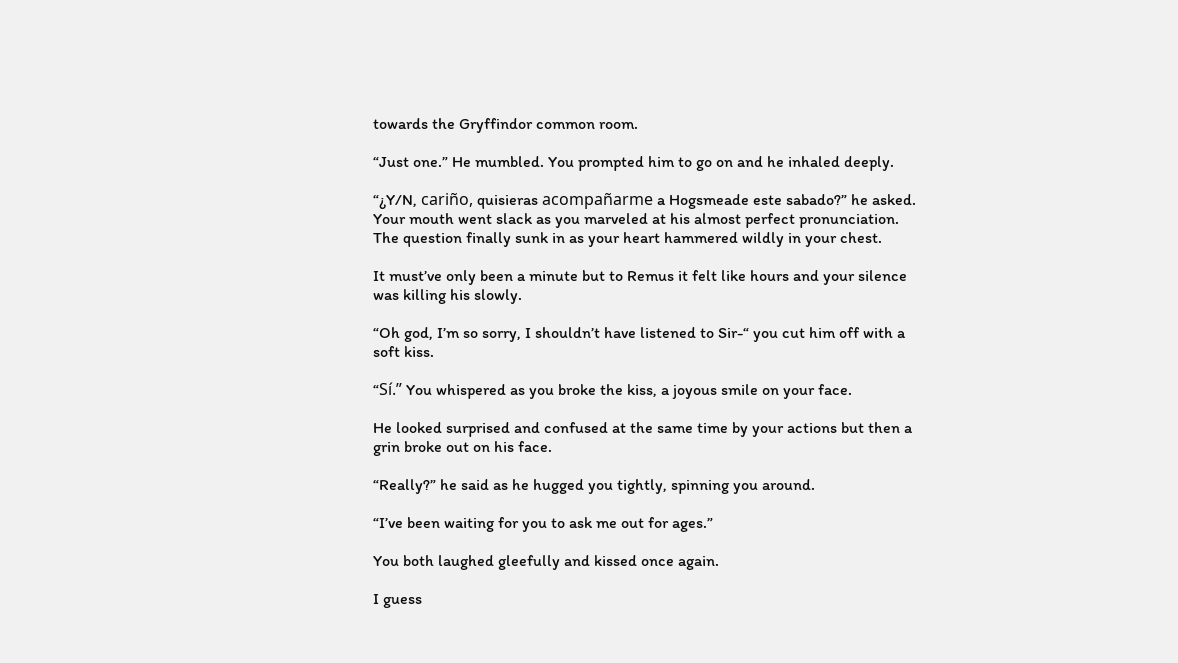towards the Gryffindor common room.

“Just one.” He mumbled. You prompted him to go on and he inhaled deeply.

“¿Y/N, cariño, quisieras acompañarme a Hogsmeade este sabado?” he asked. Your mouth went slack as you marveled at his almost perfect pronunciation. The question finally sunk in as your heart hammered wildly in your chest.

It must’ve only been a minute but to Remus it felt like hours and your silence was killing his slowly.

“Oh god, I’m so sorry, I shouldn’t have listened to Sir-“ you cut him off with a soft kiss.

“Sí.” You whispered as you broke the kiss, a joyous smile on your face.

He looked surprised and confused at the same time by your actions but then a grin broke out on his face.

“Really?” he said as he hugged you tightly, spinning you around.

“I’ve been waiting for you to ask me out for ages.”

You both laughed gleefully and kissed once again.

I guess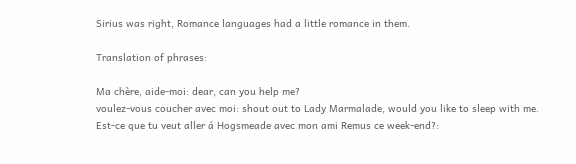Sirius was right, Romance languages had a little romance in them.

Translation of phrases:

Ma chère, aide-moi: dear, can you help me?
voulez-vous coucher avec moi: shout out to Lady Marmalade, would you like to sleep with me.
Est-ce que tu veut aller á Hogsmeade avec mon ami Remus ce week-end?: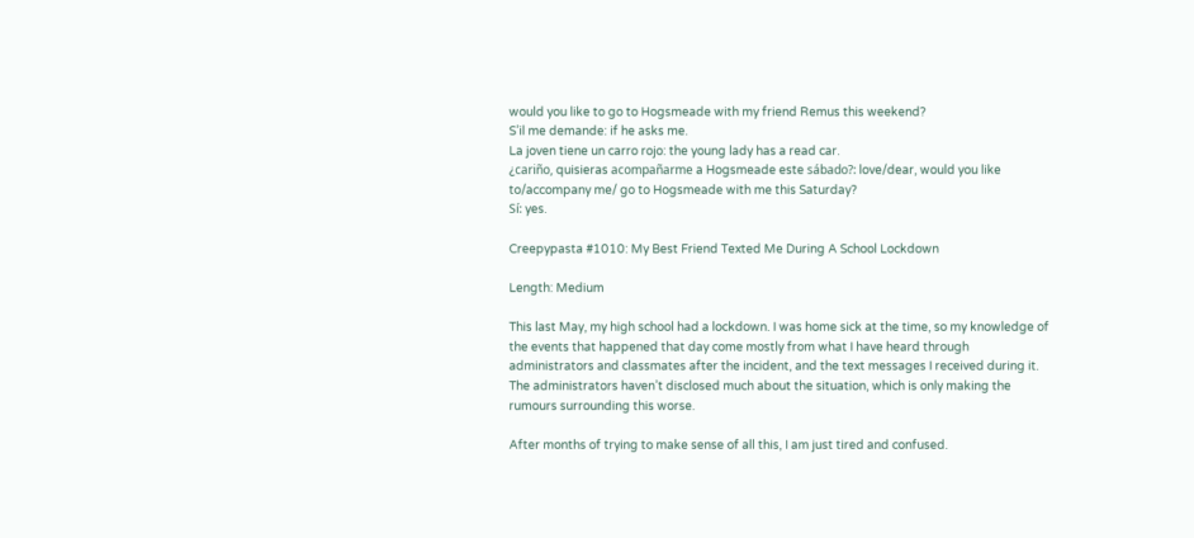would you like to go to Hogsmeade with my friend Remus this weekend?
S’il me demande: if he asks me.
La joven tiene un carro rojo: the young lady has a read car.
¿cariño, quisieras acompañarme a Hogsmeade este sábado?: love/dear, would you like to/accompany me/ go to Hogsmeade with me this Saturday?
Sí: yes.

Creepypasta #1010: My Best Friend Texted Me During A School Lockdown

Length: Medium

This last May, my high school had a lockdown. I was home sick at the time, so my knowledge of the events that happened that day come mostly from what I have heard through administrators and classmates after the incident, and the text messages I received during it. The administrators haven’t disclosed much about the situation, which is only making the rumours surrounding this worse.

After months of trying to make sense of all this, I am just tired and confused.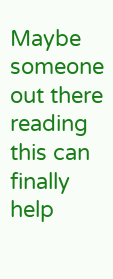Maybe someone out there reading this can finally help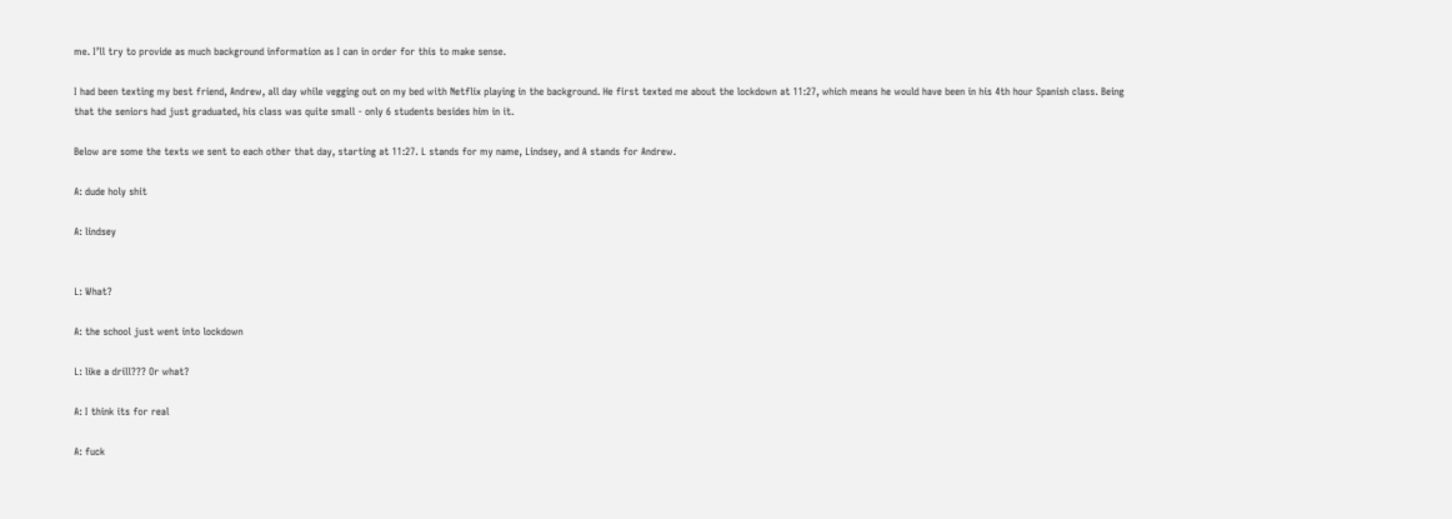me. I’ll try to provide as much background information as I can in order for this to make sense.

I had been texting my best friend, Andrew, all day while vegging out on my bed with Netflix playing in the background. He first texted me about the lockdown at 11:27, which means he would have been in his 4th hour Spanish class. Being that the seniors had just graduated, his class was quite small - only 6 students besides him in it.

Below are some the texts we sent to each other that day, starting at 11:27. L stands for my name, Lindsey, and A stands for Andrew.

A: dude holy shit

A: lindsey


L: What?

A: the school just went into lockdown

L: like a drill??? Or what?

A: I think its for real

A: fuck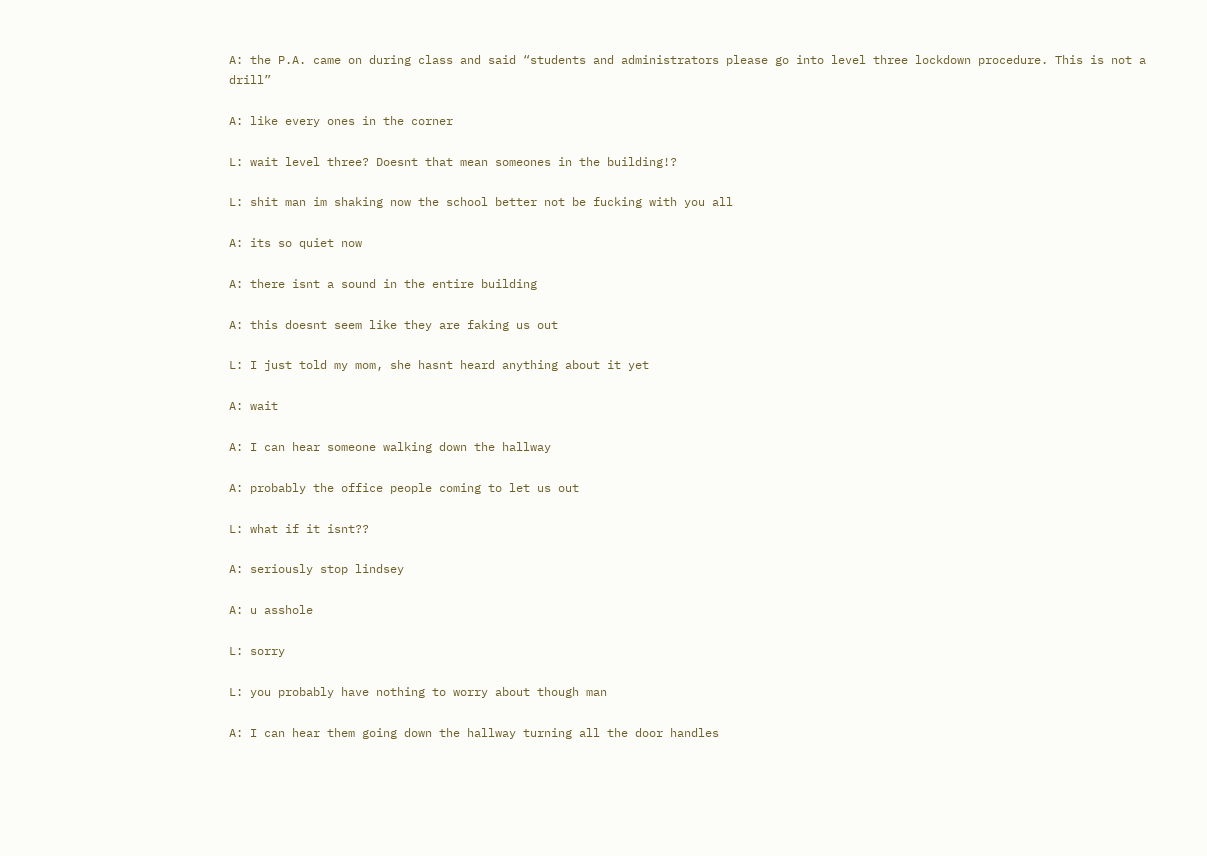A: the P.A. came on during class and said “students and administrators please go into level three lockdown procedure. This is not a drill”

A: like every ones in the corner

L: wait level three? Doesnt that mean someones in the building!?

L: shit man im shaking now the school better not be fucking with you all

A: its so quiet now

A: there isnt a sound in the entire building

A: this doesnt seem like they are faking us out

L: I just told my mom, she hasnt heard anything about it yet

A: wait

A: I can hear someone walking down the hallway

A: probably the office people coming to let us out

L: what if it isnt??

A: seriously stop lindsey

A: u asshole

L: sorry

L: you probably have nothing to worry about though man

A: I can hear them going down the hallway turning all the door handles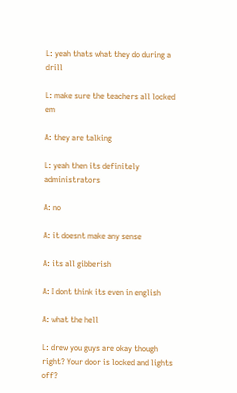L: yeah thats what they do during a drill

L: make sure the teachers all locked em

A: they are talking

L: yeah then its definitely administrators

A: no

A: it doesnt make any sense

A: its all gibberish

A: I dont think its even in english

A: what the hell

L: drew you guys are okay though right? Your door is locked and lights off?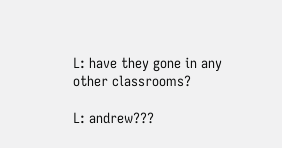L: have they gone in any other classrooms?

L: andrew???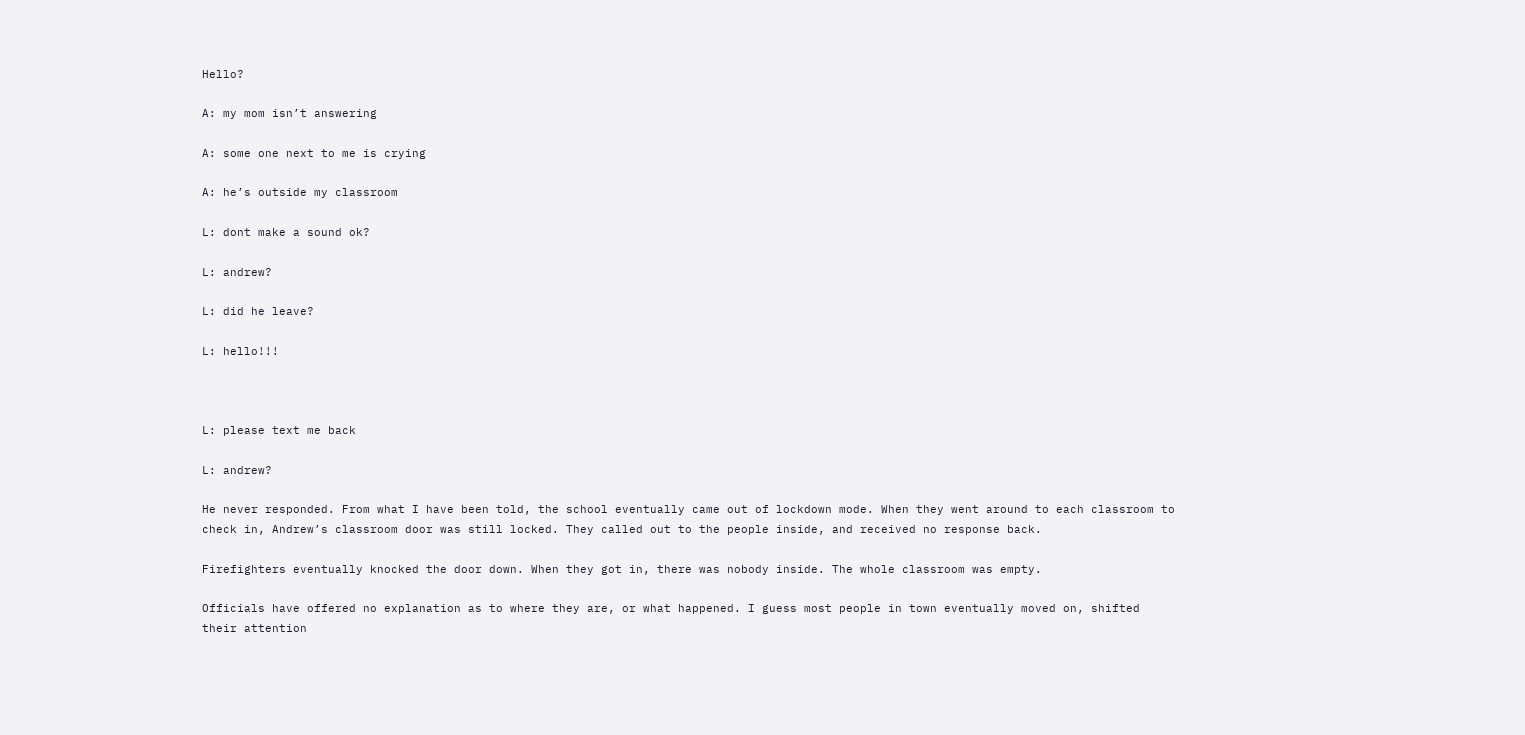Hello?

A: my mom isn’t answering

A: some one next to me is crying

A: he’s outside my classroom

L: dont make a sound ok?

L: andrew?

L: did he leave?

L: hello!!!



L: please text me back

L: andrew?

He never responded. From what I have been told, the school eventually came out of lockdown mode. When they went around to each classroom to check in, Andrew’s classroom door was still locked. They called out to the people inside, and received no response back.

Firefighters eventually knocked the door down. When they got in, there was nobody inside. The whole classroom was empty.

Officials have offered no explanation as to where they are, or what happened. I guess most people in town eventually moved on, shifted their attention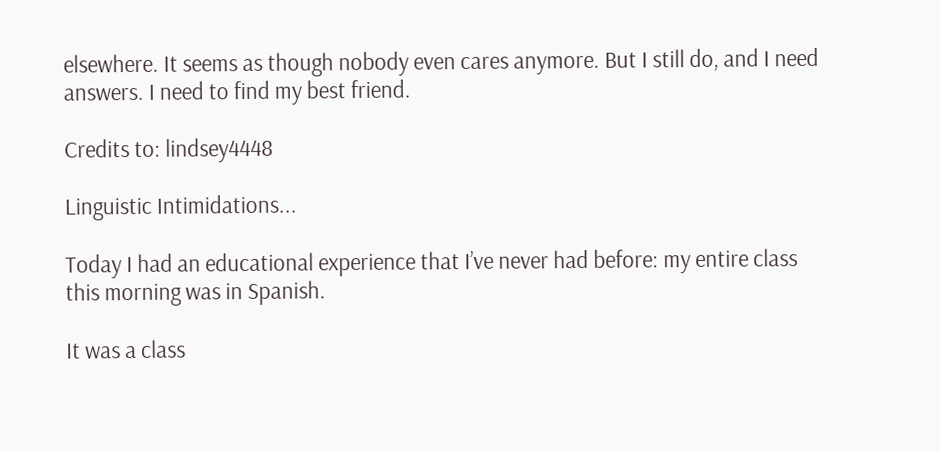elsewhere. It seems as though nobody even cares anymore. But I still do, and I need answers. I need to find my best friend.

Credits to: lindsey4448

Linguistic Intimidations...

Today I had an educational experience that I’ve never had before: my entire class this morning was in Spanish.

It was a class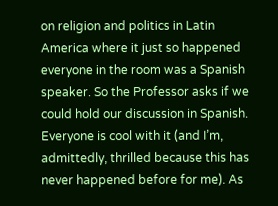on religion and politics in Latin America where it just so happened everyone in the room was a Spanish speaker. So the Professor asks if we could hold our discussion in Spanish. Everyone is cool with it (and I’m, admittedly, thrilled because this has never happened before for me). As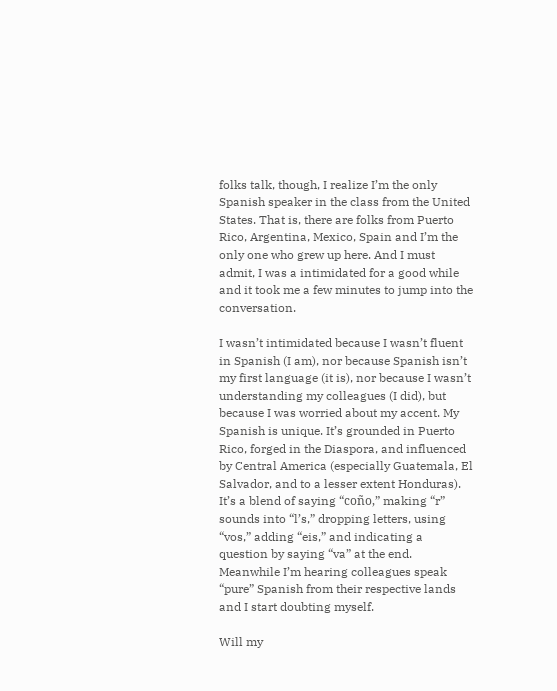folks talk, though, I realize I’m the only Spanish speaker in the class from the United States. That is, there are folks from Puerto Rico, Argentina, Mexico, Spain and I’m the only one who grew up here. And I must admit, I was a intimidated for a good while and it took me a few minutes to jump into the conversation.

I wasn’t intimidated because I wasn’t fluent in Spanish (I am), nor because Spanish isn’t my first language (it is), nor because I wasn’t understanding my colleagues (I did), but because I was worried about my accent. My Spanish is unique. It’s grounded in Puerto Rico, forged in the Diaspora, and influenced by Central America (especially Guatemala, El Salvador, and to a lesser extent Honduras). It’s a blend of saying “coño,” making “r” sounds into “l’s,” dropping letters, using “vos,” adding “eis,” and indicating a question by saying “va” at the end. Meanwhile I’m hearing colleagues speak “pure” Spanish from their respective lands and I start doubting myself.

Will my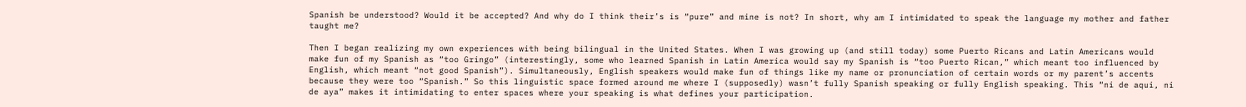Spanish be understood? Would it be accepted? And why do I think their’s is “pure” and mine is not? In short, why am I intimidated to speak the language my mother and father taught me?

Then I began realizing my own experiences with being bilingual in the United States. When I was growing up (and still today) some Puerto Ricans and Latin Americans would make fun of my Spanish as “too Gringo” (interestingly, some who learned Spanish in Latin America would say my Spanish is “too Puerto Rican,” which meant too influenced by English, which meant “not good Spanish”). Simultaneously, English speakers would make fun of things like my name or pronunciation of certain words or my parent’s accents because they were too “Spanish.” So this linguistic space formed around me where I (supposedly) wasn’t fully Spanish speaking or fully English speaking. This “ni de aqui, ni de aya” makes it intimidating to enter spaces where your speaking is what defines your participation.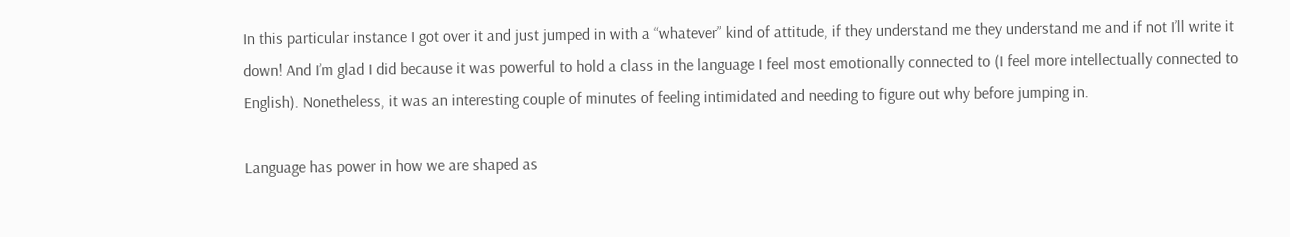In this particular instance I got over it and just jumped in with a “whatever” kind of attitude, if they understand me they understand me and if not I’ll write it down! And I’m glad I did because it was powerful to hold a class in the language I feel most emotionally connected to (I feel more intellectually connected to English). Nonetheless, it was an interesting couple of minutes of feeling intimidated and needing to figure out why before jumping in.

Language has power in how we are shaped as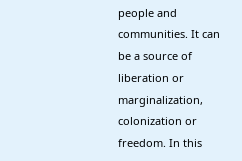people and communities. It can be a source of liberation or marginalization, colonization or freedom. In this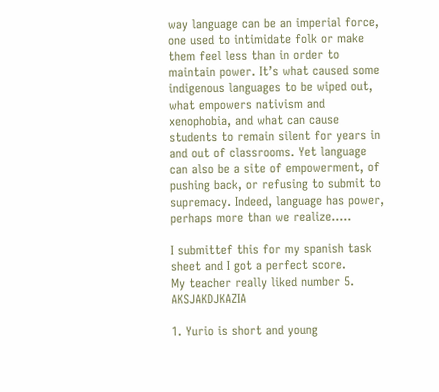way language can be an imperial force, one used to intimidate folk or make them feel less than in order to maintain power. It’s what caused some indigenous languages to be wiped out, what empowers nativism and xenophobia, and what can cause students to remain silent for years in and out of classrooms. Yet language can also be a site of empowerment, of pushing back, or refusing to submit to supremacy. Indeed, language has power, perhaps more than we realize…..

I submittef this for my spanish task sheet and I got a perfect score.
My teacher really liked number 5. AKSJAKDJKAZIA

1. Yurio is short and young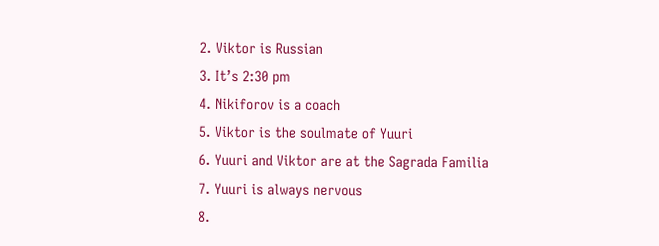2. Viktor is Russian
3. It’s 2:30 pm
4. Nikiforov is a coach
5. Viktor is the soulmate of Yuuri
6. Yuuri and Viktor are at the Sagrada Familia
7. Yuuri is always nervous
8.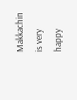Makkachin is very happy